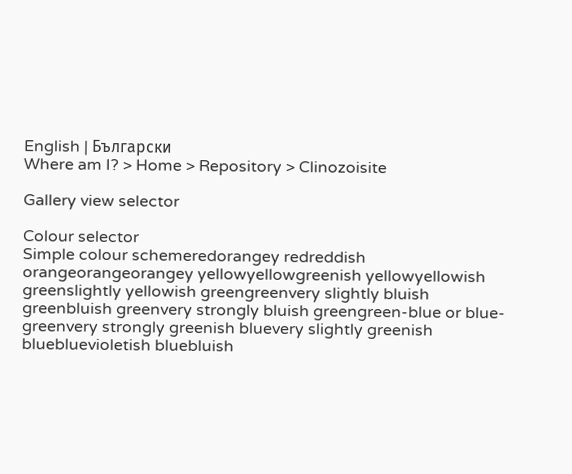English | Български
Where am I? > Home > Repository > Clinozoisite

Gallery view selector

Colour selector
Simple colour schemeredorangey redreddish orangeorangeorangey yellowyellowgreenish yellowyellowish greenslightly yellowish greengreenvery slightly bluish greenbluish greenvery strongly bluish greengreen-blue or blue-greenvery strongly greenish bluevery slightly greenish bluebluevioletish bluebluish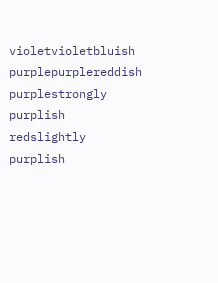violetvioletbluish purplepurplereddish purplestrongly purplish redslightly purplish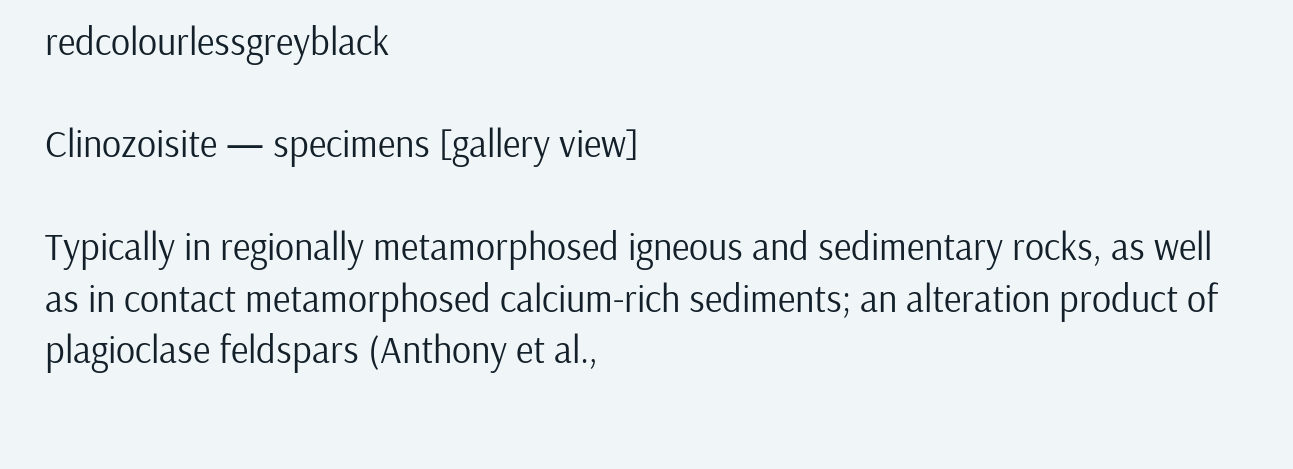redcolourlessgreyblack

Clinozoisite — specimens [gallery view]

Typically in regionally metamorphosed igneous and sedimentary rocks, as well as in contact metamorphosed calcium-rich sediments; an alteration product of plagioclase feldspars (Anthony et al.,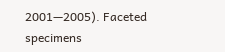2001—2005). Faceted specimens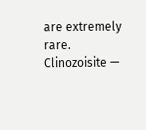are extremely rare.
Clinozoisite —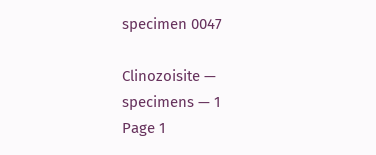specimen 0047

Clinozoisite — specimens — 1
Page 1